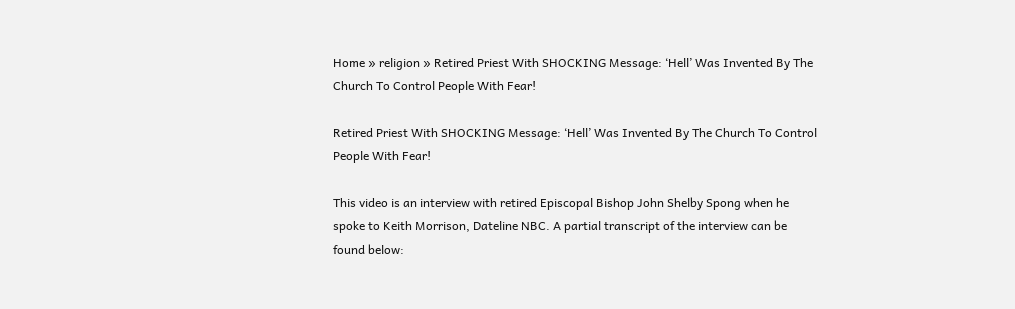Home » religion » Retired Priest With SHOCKING Message: ‘Hell’ Was Invented By The Church To Control People With Fear!

Retired Priest With SHOCKING Message: ‘Hell’ Was Invented By The Church To Control People With Fear!

This video is an interview with retired Episcopal Bishop John Shelby Spong when he spoke to Keith Morrison, Dateline NBC. A partial transcript of the interview can be found below: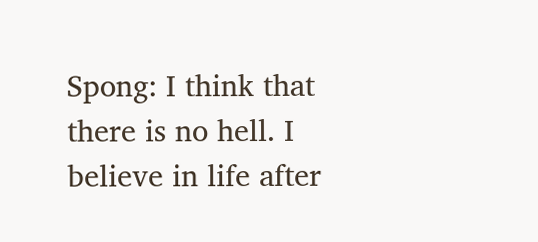Spong: I think that there is no hell. I believe in life after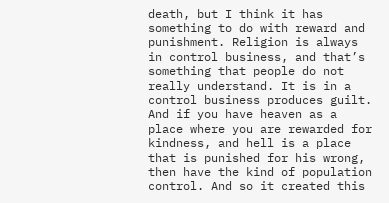death, but I think it has something to do with reward and punishment. Religion is always in control business, and that’s something that people do not really understand. It is in a control business produces guilt. And if you have heaven as a place where you are rewarded for kindness, and hell is a place that is punished for his wrong, then have the kind of population control. And so it created this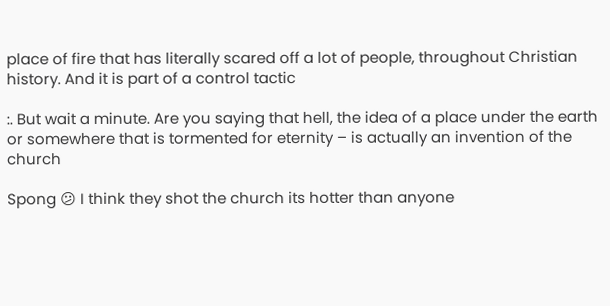place of fire that has literally scared off a lot of people, throughout Christian history. And it is part of a control tactic

:. But wait a minute. Are you saying that hell, the idea of a place under the earth or somewhere that is tormented for eternity – is actually an invention of the church

Spong 😕 I think they shot the church its hotter than anyone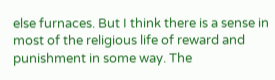else furnaces. But I think there is a sense in most of the religious life of reward and punishment in some way. The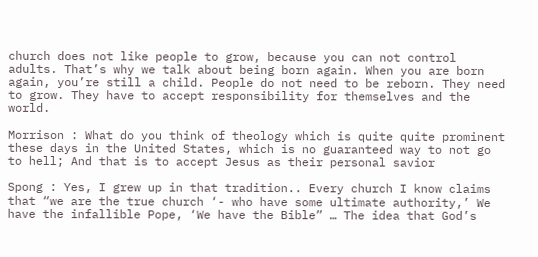church does not like people to grow, because you can not control adults. That’s why we talk about being born again. When you are born again, you’re still a child. People do not need to be reborn. They need to grow. They have to accept responsibility for themselves and the world.

Morrison : What do you think of theology which is quite quite prominent these days in the United States, which is no guaranteed way to not go to hell; And that is to accept Jesus as their personal savior

Spong : Yes, I grew up in that tradition.. Every church I know claims that “we are the true church ‘- who have some ultimate authority,’ We have the infallible Pope, ‘We have the Bible” … The idea that God’s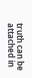truth can be attached in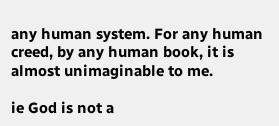any human system. For any human creed, by any human book, it is almost unimaginable to me.

ie God is not a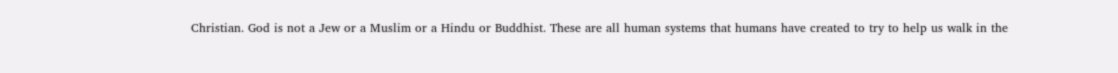Christian. God is not a Jew or a Muslim or a Hindu or Buddhist. These are all human systems that humans have created to try to help us walk in the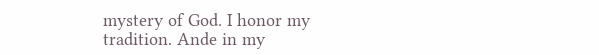mystery of God. I honor my tradition. Ande in my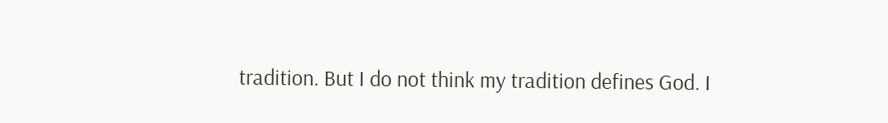tradition. But I do not think my tradition defines God. I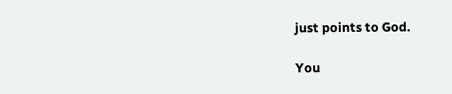just points to God.

You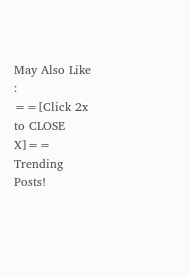May Also Like :
==[Click 2x to CLOSE X]==
Trending Posts!